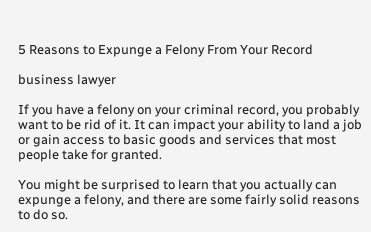5 Reasons to Expunge a Felony From Your Record

business lawyer

If you have a felony on your criminal record, you probably want to be rid of it. It can impact your ability to land a job or gain access to basic goods and services that most people take for granted.

You might be surprised to learn that you actually can expunge a felony, and there are some fairly solid reasons to do so.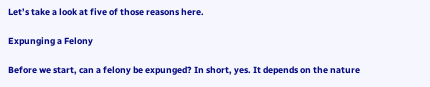Let’s take a look at five of those reasons here.

Expunging a Felony

Before we start, can a felony be expunged? In short, yes. It depends on the nature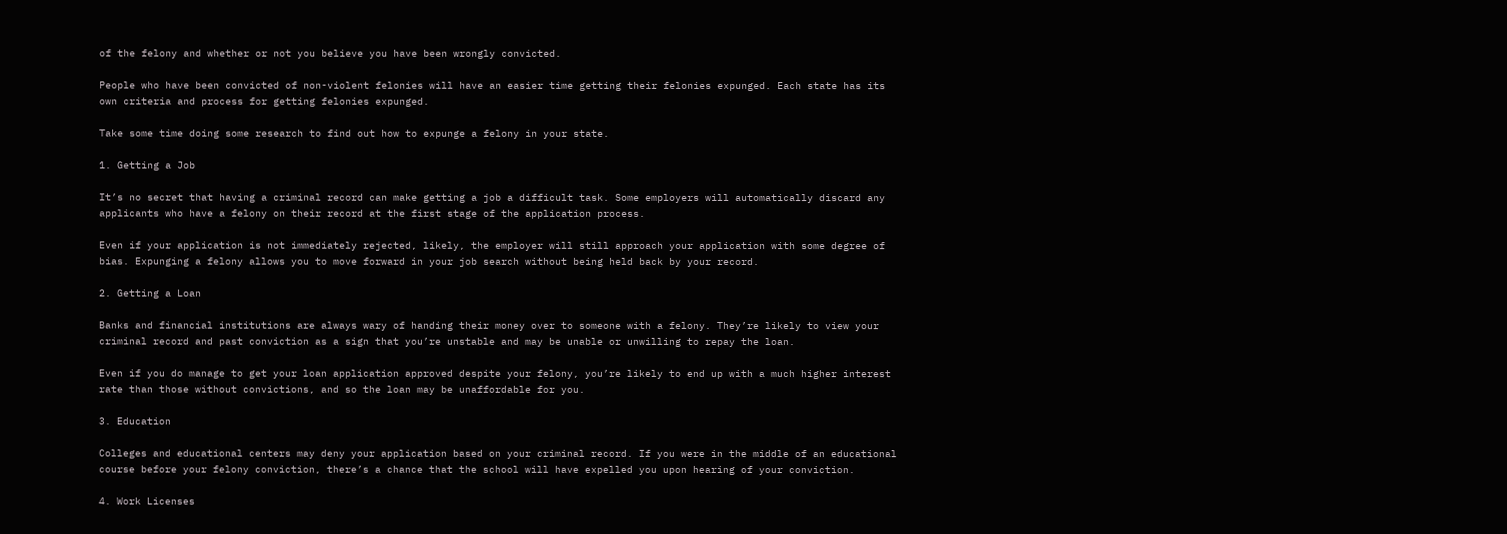of the felony and whether or not you believe you have been wrongly convicted.

People who have been convicted of non-violent felonies will have an easier time getting their felonies expunged. Each state has its own criteria and process for getting felonies expunged.

Take some time doing some research to find out how to expunge a felony in your state.

1. Getting a Job

It’s no secret that having a criminal record can make getting a job a difficult task. Some employers will automatically discard any applicants who have a felony on their record at the first stage of the application process.

Even if your application is not immediately rejected, likely, the employer will still approach your application with some degree of bias. Expunging a felony allows you to move forward in your job search without being held back by your record.

2. Getting a Loan

Banks and financial institutions are always wary of handing their money over to someone with a felony. They’re likely to view your criminal record and past conviction as a sign that you’re unstable and may be unable or unwilling to repay the loan.

Even if you do manage to get your loan application approved despite your felony, you’re likely to end up with a much higher interest rate than those without convictions, and so the loan may be unaffordable for you.

3. Education

Colleges and educational centers may deny your application based on your criminal record. If you were in the middle of an educational course before your felony conviction, there’s a chance that the school will have expelled you upon hearing of your conviction.

4. Work Licenses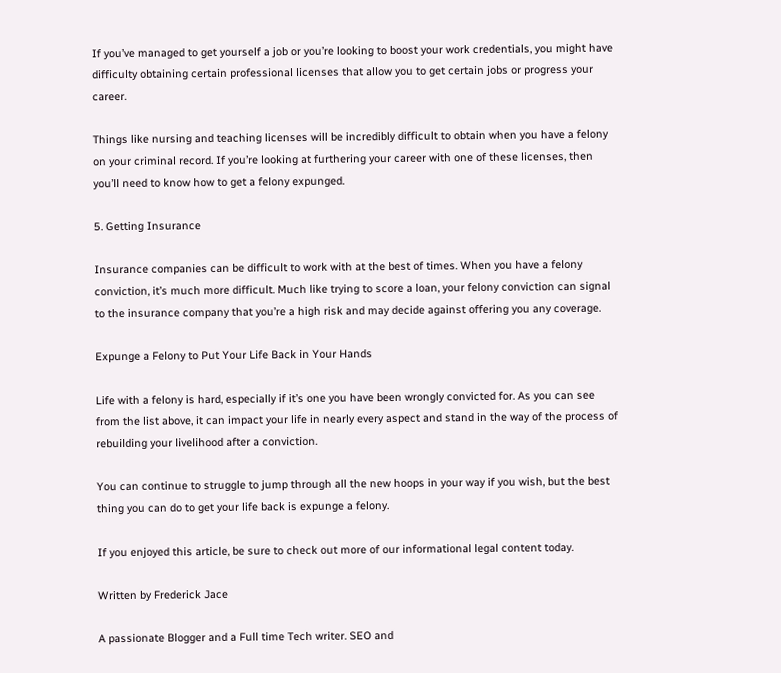If you’ve managed to get yourself a job or you’re looking to boost your work credentials, you might have difficulty obtaining certain professional licenses that allow you to get certain jobs or progress your career.

Things like nursing and teaching licenses will be incredibly difficult to obtain when you have a felony on your criminal record. If you’re looking at furthering your career with one of these licenses, then you’ll need to know how to get a felony expunged.

5. Getting Insurance

Insurance companies can be difficult to work with at the best of times. When you have a felony conviction, it’s much more difficult. Much like trying to score a loan, your felony conviction can signal to the insurance company that you’re a high risk and may decide against offering you any coverage.

Expunge a Felony to Put Your Life Back in Your Hands

Life with a felony is hard, especially if it’s one you have been wrongly convicted for. As you can see from the list above, it can impact your life in nearly every aspect and stand in the way of the process of rebuilding your livelihood after a conviction.

You can continue to struggle to jump through all the new hoops in your way if you wish, but the best thing you can do to get your life back is expunge a felony.

If you enjoyed this article, be sure to check out more of our informational legal content today.

Written by Frederick Jace

A passionate Blogger and a Full time Tech writer. SEO and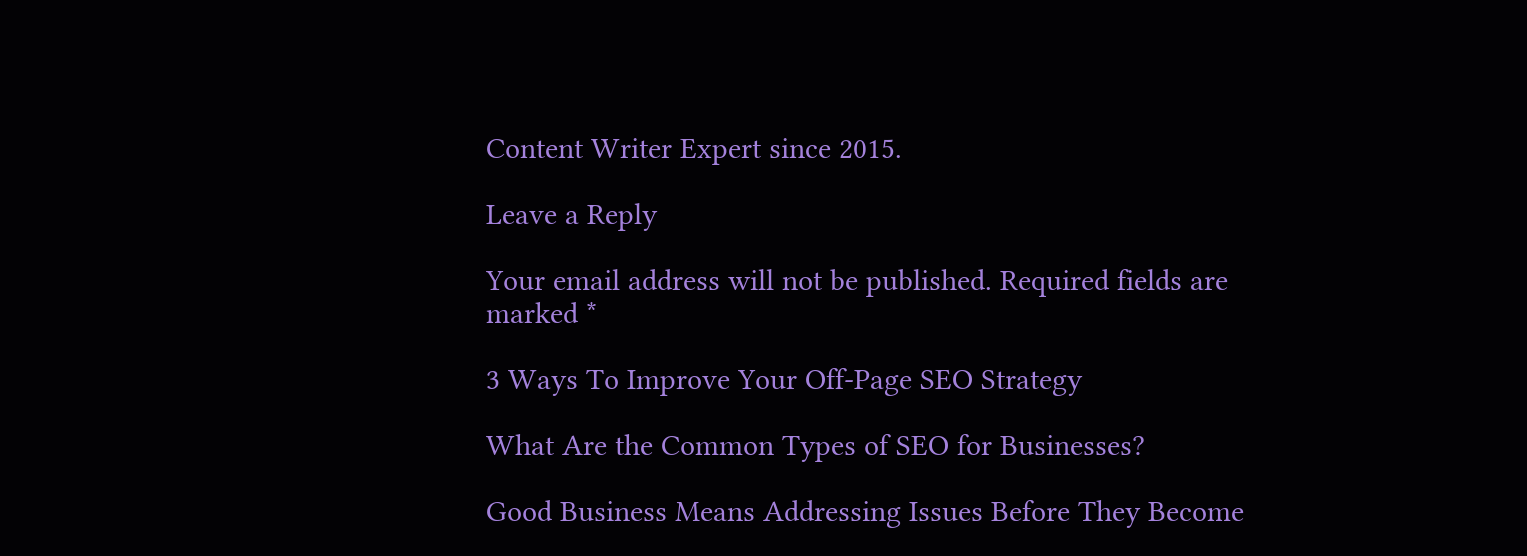Content Writer Expert since 2015.

Leave a Reply

Your email address will not be published. Required fields are marked *

3 Ways To Improve Your Off-Page SEO Strategy

What Are the Common Types of SEO for Businesses?

Good Business Means Addressing Issues Before They Become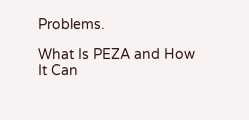Problems.

What Is PEZA and How It Can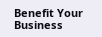Benefit Your Business